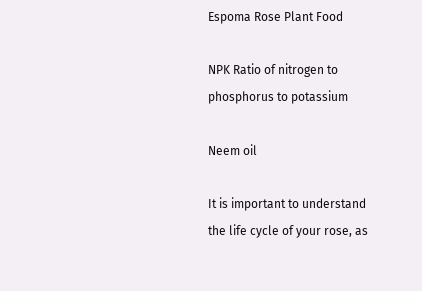Espoma Rose Plant Food

NPK Ratio of nitrogen to phosphorus to potassium

Neem oil

It is important to understand the life cycle of your rose, as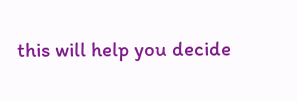this will help you decide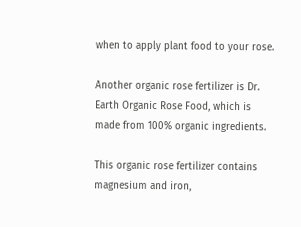when to apply plant food to your rose.

Another organic rose fertilizer is Dr. Earth Organic Rose Food, which is made from 100% organic ingredients.

This organic rose fertilizer contains magnesium and iron,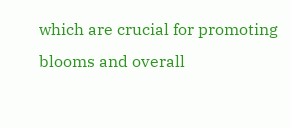which are crucial for promoting blooms and overall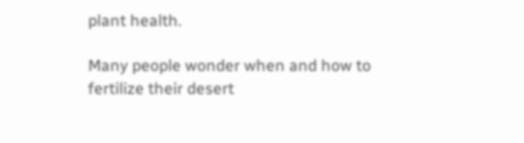plant health.

Many people wonder when and how to fertilize their desert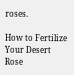roses.

How to Fertilize Your Desert Rose